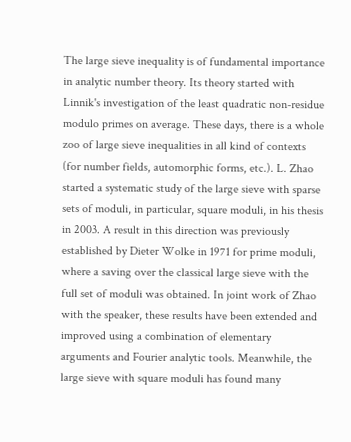The large sieve inequality is of fundamental importance in analytic number theory. Its theory started with Linnik's investigation of the least quadratic non-residue modulo primes on average. These days, there is a whole zoo of large sieve inequalities in all kind of contexts (for number fields, automorphic forms, etc.). L. Zhao started a systematic study of the large sieve with sparse sets of moduli, in particular, square moduli, in his thesis in 2003. A result in this direction was previously established by Dieter Wolke in 1971 for prime moduli, where a saving over the classical large sieve with the full set of moduli was obtained. In joint work of Zhao with the speaker, these results have been extended and improved using a combination of elementary arguments and Fourier analytic tools. Meanwhile, the large sieve with square moduli has found many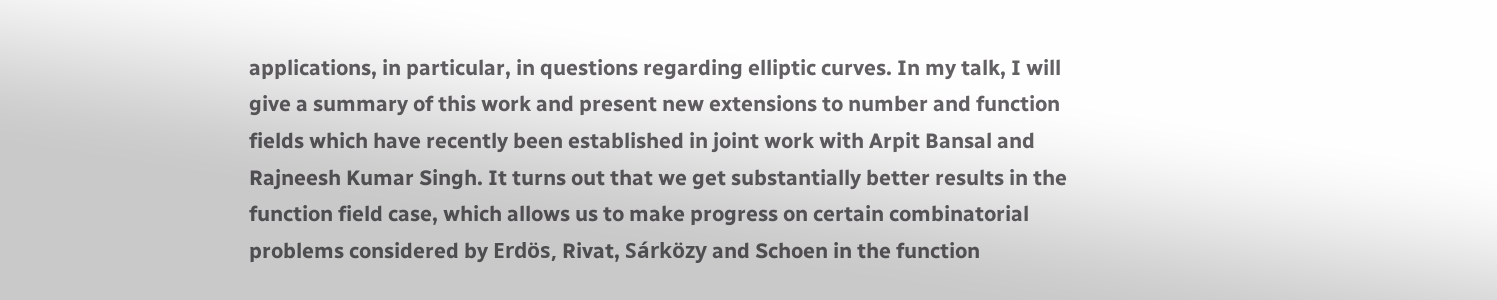applications, in particular, in questions regarding elliptic curves. In my talk, I will give a summary of this work and present new extensions to number and function fields which have recently been established in joint work with Arpit Bansal and Rajneesh Kumar Singh. It turns out that we get substantially better results in the function field case, which allows us to make progress on certain combinatorial problems considered by Erdös, Rivat, Sárközy and Schoen in the function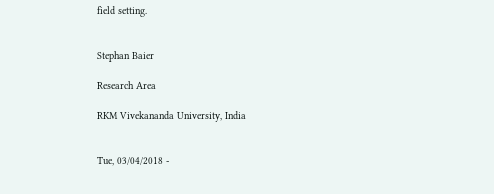field setting.


Stephan Baier

Research Area

RKM Vivekananda University, India


Tue, 03/04/2018 -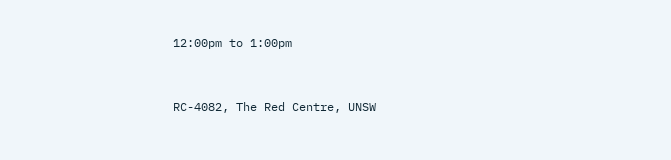12:00pm to 1:00pm


RC-4082, The Red Centre, UNSW